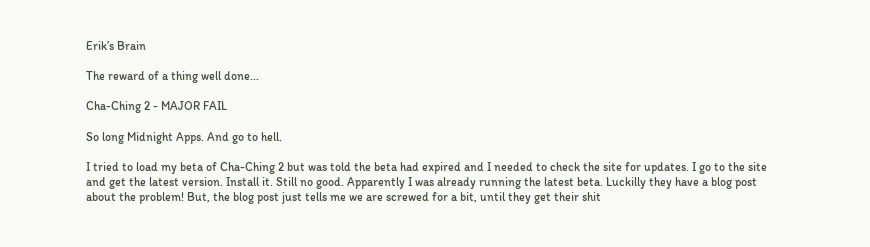Erik’s Brain

The reward of a thing well done...

Cha-Ching 2 - MAJOR FAIL

So long Midnight Apps. And go to hell.

I tried to load my beta of Cha-Ching 2 but was told the beta had expired and I needed to check the site for updates. I go to the site and get the latest version. Install it. Still no good. Apparently I was already running the latest beta. Luckilly they have a blog post about the problem! But, the blog post just tells me we are screwed for a bit, until they get their shit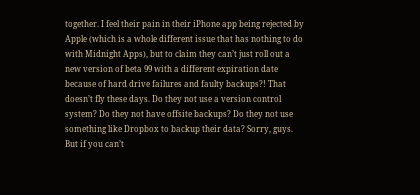together. I feel their pain in their iPhone app being rejected by Apple (which is a whole different issue that has nothing to do with Midnight Apps), but to claim they can’t just roll out a new version of beta 99 with a different expiration date because of hard drive failures and faulty backups?! That doesn’t fly these days. Do they not use a version control system? Do they not have offsite backups? Do they not use something like Dropbox to backup their data? Sorry, guys. But if you can’t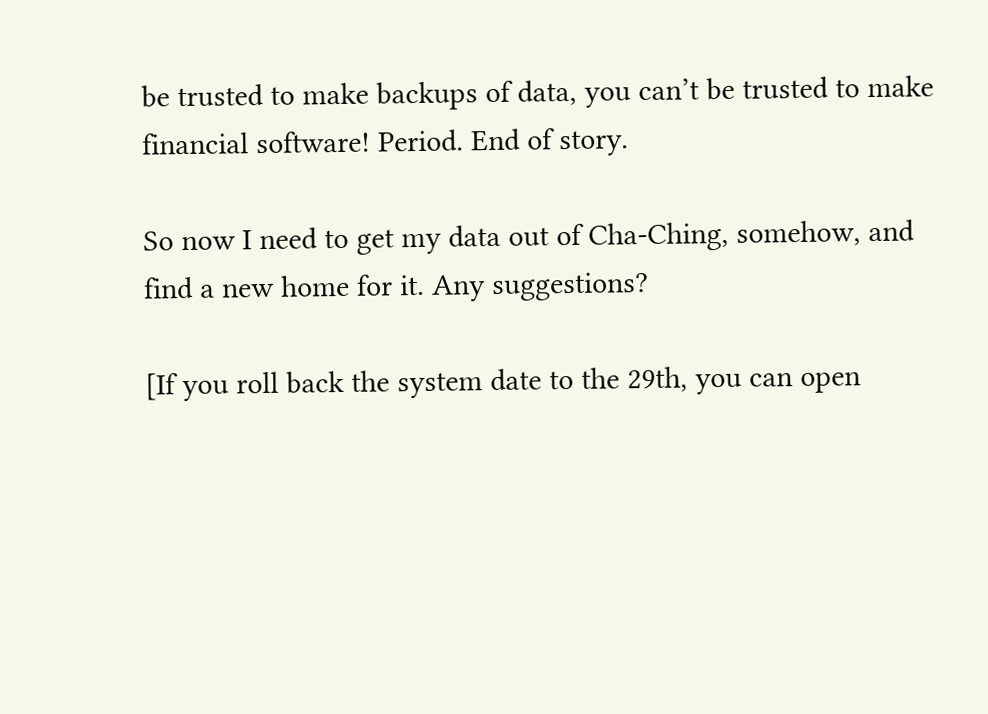be trusted to make backups of data, you can’t be trusted to make financial software! Period. End of story.

So now I need to get my data out of Cha-Ching, somehow, and find a new home for it. Any suggestions?

[If you roll back the system date to the 29th, you can open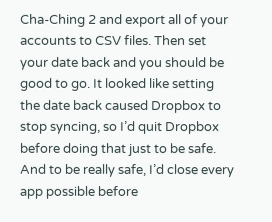Cha-Ching 2 and export all of your accounts to CSV files. Then set your date back and you should be good to go. It looked like setting the date back caused Dropbox to stop syncing, so I’d quit Dropbox before doing that just to be safe. And to be really safe, I’d close every app possible before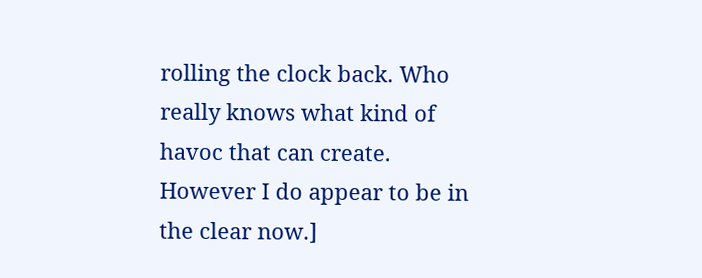rolling the clock back. Who really knows what kind of havoc that can create. However I do appear to be in the clear now.]